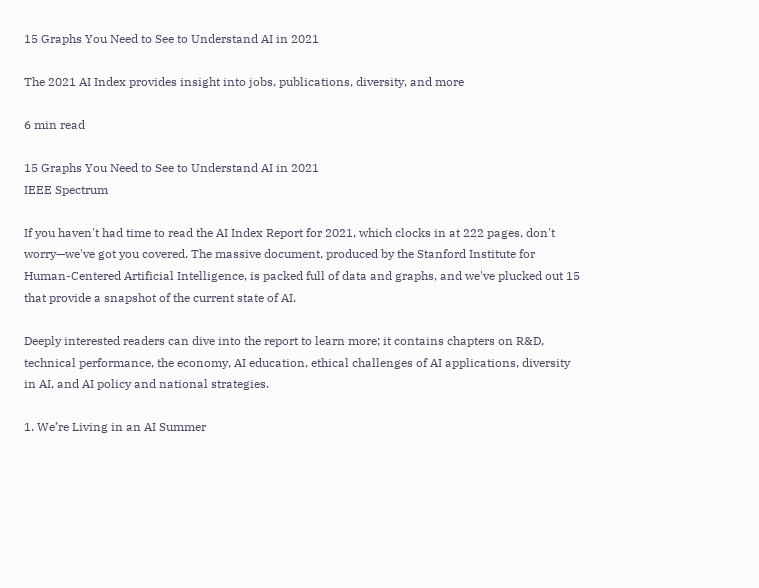15 Graphs You Need to See to Understand AI in 2021

The 2021 AI Index provides insight into jobs, publications, diversity, and more

6 min read

15 Graphs You Need to See to Understand AI in 2021
IEEE Spectrum

If you haven't had time to read the AI Index Report for 2021, which clocks in at 222 pages, don't worry—we've got you covered. The massive document, produced by the Stanford Institute for Human-Centered Artificial Intelligence, is packed full of data and graphs, and we've plucked out 15 that provide a snapshot of the current state of AI.

Deeply interested readers can dive into the report to learn more; it contains chapters on R&D, technical performance, the economy, AI education, ethical challenges of AI applications, diversity in AI, and AI policy and national strategies.

1. We’re Living in an AI Summer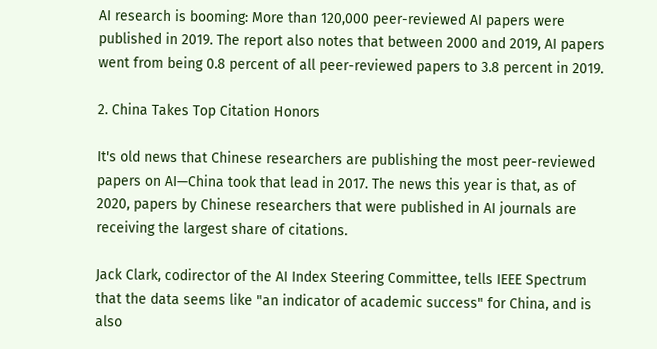AI research is booming: More than 120,000 peer-reviewed AI papers were published in 2019. The report also notes that between 2000 and 2019, AI papers went from being 0.8 percent of all peer-reviewed papers to 3.8 percent in 2019.

2. China Takes Top Citation Honors

It's old news that Chinese researchers are publishing the most peer-reviewed papers on AI—China took that lead in 2017. The news this year is that, as of 2020, papers by Chinese researchers that were published in AI journals are receiving the largest share of citations.

Jack Clark, codirector of the AI Index Steering Committee, tells IEEE Spectrum that the data seems like "an indicator of academic success" for China, and is also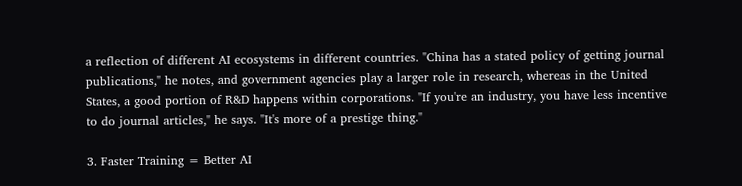a reflection of different AI ecosystems in different countries. "China has a stated policy of getting journal publications," he notes, and government agencies play a larger role in research, whereas in the United States, a good portion of R&D happens within corporations. "If you're an industry, you have less incentive to do journal articles," he says. "It's more of a prestige thing."

3. Faster Training = Better AI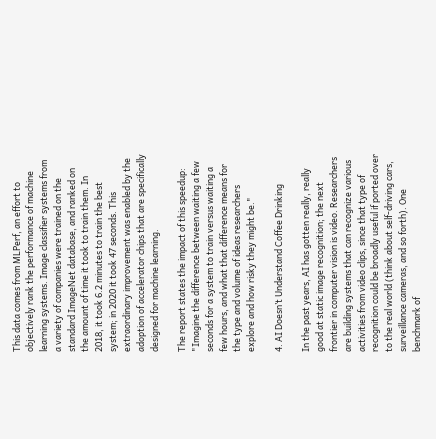This data comes from MLPerf, an effort to objectively rank the performance of machine learning systems. Image classifier systems from a variety of companies were trained on the standard ImageNet database, and ranked on the amount of time it took to train them. In 2018, it took 6.2 minutes to train the best system; in 2020 it took 47 seconds. This extraordinary improvement was enabled by the adoption of accelerator chips that are specifically designed for machine learning.

The report states the impact of this speedup: "Imagine the difference between waiting a few seconds for a system to train versus waiting a few hours, and what that difference means for the type and volume of ideas researchers explore and how risky they might be."

4. AI Doesn’t Understand Coffee Drinking

In the past years, AI has gotten really, really good at static image recognition; the next frontier in computer vision is video. Researchers are building systems that can recognize various activities from video clips, since that type of recognition could be broadly useful if ported over to the real world (think about self-driving cars, surveillance cameras, and so forth). One benchmark of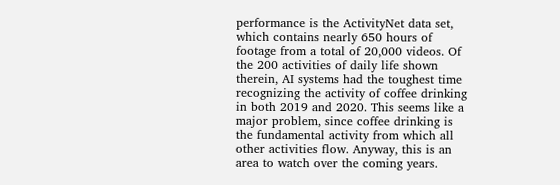performance is the ActivityNet data set, which contains nearly 650 hours of footage from a total of 20,000 videos. Of the 200 activities of daily life shown therein, AI systems had the toughest time recognizing the activity of coffee drinking in both 2019 and 2020. This seems like a major problem, since coffee drinking is the fundamental activity from which all other activities flow. Anyway, this is an area to watch over the coming years.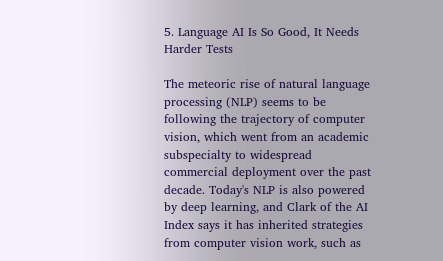5. Language AI Is So Good, It Needs Harder Tests

The meteoric rise of natural language processing (NLP) seems to be following the trajectory of computer vision, which went from an academic subspecialty to widespread commercial deployment over the past decade. Today's NLP is also powered by deep learning, and Clark of the AI Index says it has inherited strategies from computer vision work, such as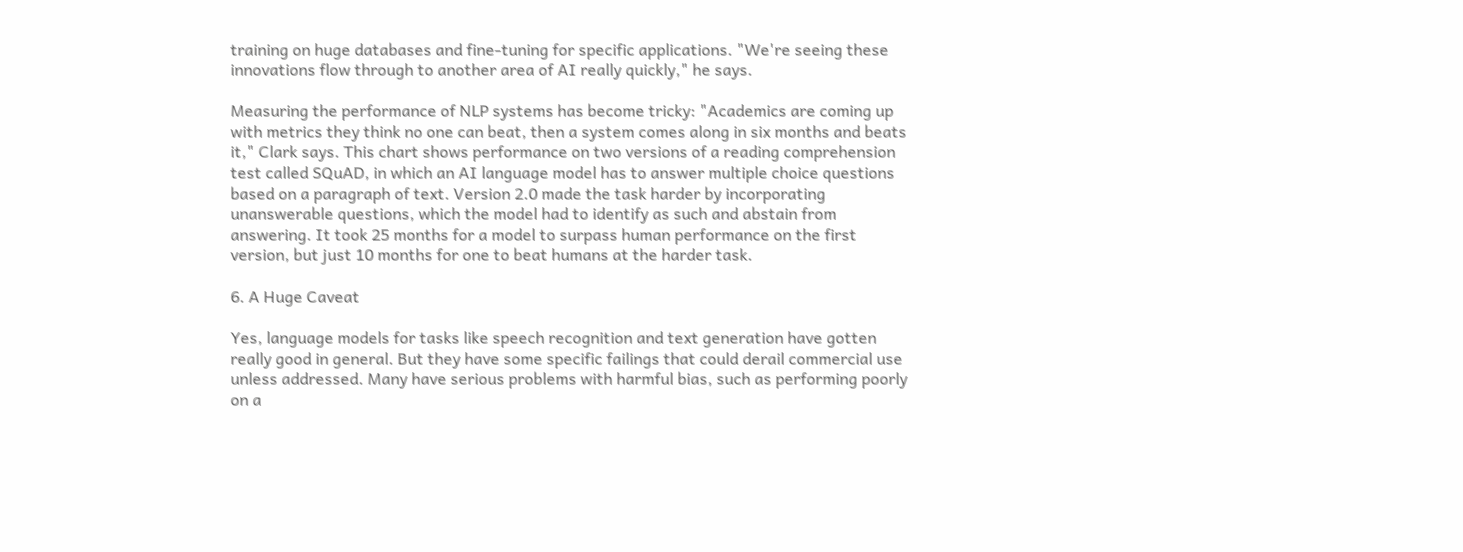training on huge databases and fine-tuning for specific applications. "We're seeing these innovations flow through to another area of AI really quickly," he says.

Measuring the performance of NLP systems has become tricky: "Academics are coming up with metrics they think no one can beat, then a system comes along in six months and beats it," Clark says. This chart shows performance on two versions of a reading comprehension test called SQuAD, in which an AI language model has to answer multiple choice questions based on a paragraph of text. Version 2.0 made the task harder by incorporating unanswerable questions, which the model had to identify as such and abstain from answering. It took 25 months for a model to surpass human performance on the first version, but just 10 months for one to beat humans at the harder task.

6. A Huge Caveat

Yes, language models for tasks like speech recognition and text generation have gotten really good in general. But they have some specific failings that could derail commercial use unless addressed. Many have serious problems with harmful bias, such as performing poorly on a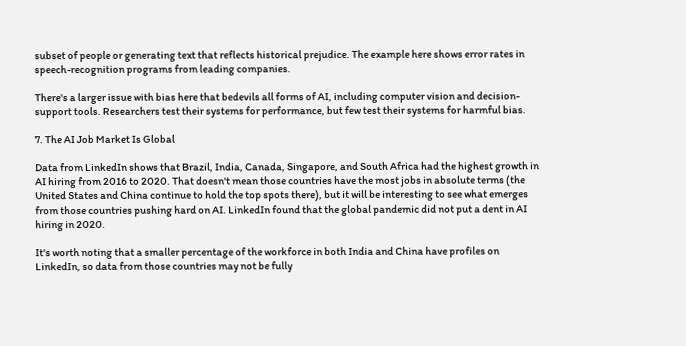subset of people or generating text that reflects historical prejudice. The example here shows error rates in speech-recognition programs from leading companies.

There's a larger issue with bias here that bedevils all forms of AI, including computer vision and decision-support tools. Researchers test their systems for performance, but few test their systems for harmful bias.

7. The AI Job Market Is Global

Data from LinkedIn shows that Brazil, India, Canada, Singapore, and South Africa had the highest growth in AI hiring from 2016 to 2020. That doesn't mean those countries have the most jobs in absolute terms (the United States and China continue to hold the top spots there), but it will be interesting to see what emerges from those countries pushing hard on AI. LinkedIn found that the global pandemic did not put a dent in AI hiring in 2020.

It's worth noting that a smaller percentage of the workforce in both India and China have profiles on LinkedIn, so data from those countries may not be fully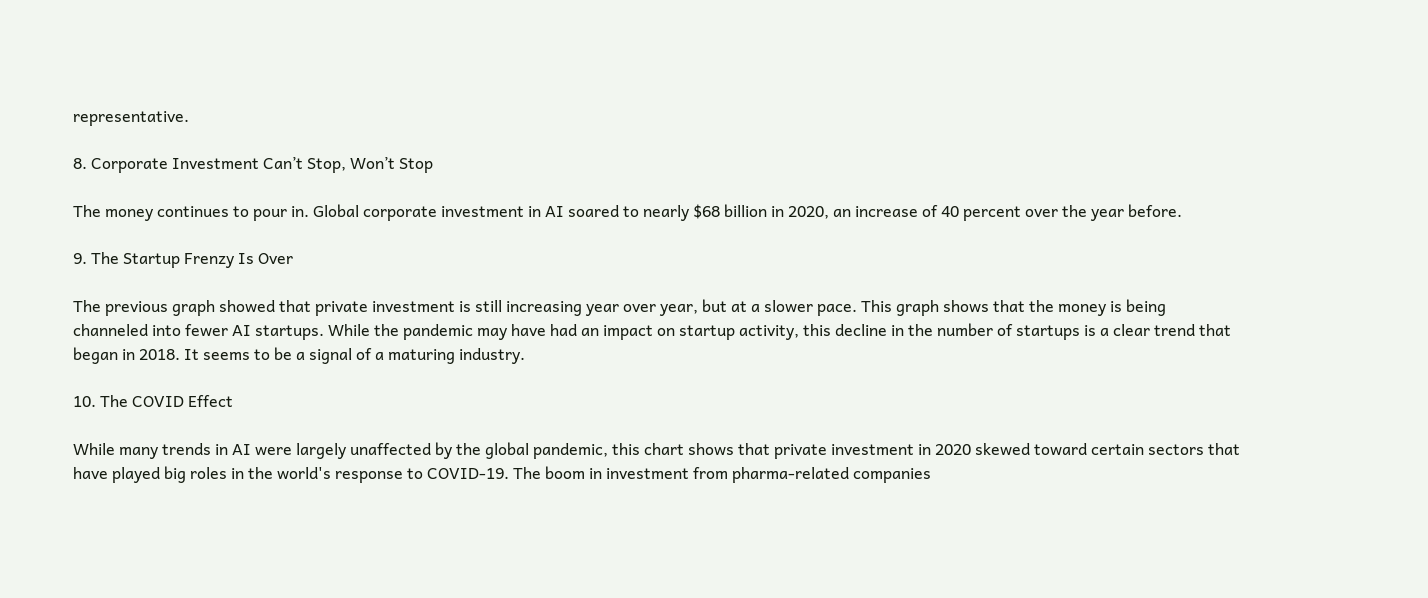representative.

8. Corporate Investment Can’t Stop, Won’t Stop

The money continues to pour in. Global corporate investment in AI soared to nearly $68 billion in 2020, an increase of 40 percent over the year before.

9. The Startup Frenzy Is Over

The previous graph showed that private investment is still increasing year over year, but at a slower pace. This graph shows that the money is being channeled into fewer AI startups. While the pandemic may have had an impact on startup activity, this decline in the number of startups is a clear trend that began in 2018. It seems to be a signal of a maturing industry.

10. The COVID Effect

While many trends in AI were largely unaffected by the global pandemic, this chart shows that private investment in 2020 skewed toward certain sectors that have played big roles in the world's response to COVID-19. The boom in investment from pharma-related companies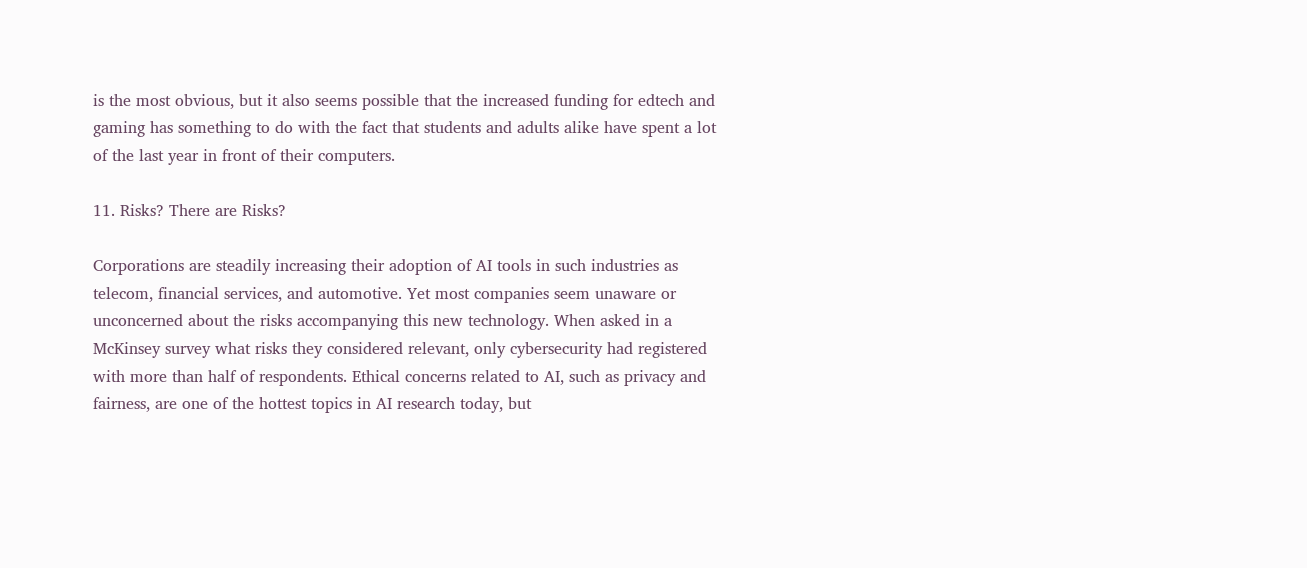is the most obvious, but it also seems possible that the increased funding for edtech and gaming has something to do with the fact that students and adults alike have spent a lot of the last year in front of their computers.

11. Risks? There are Risks?

Corporations are steadily increasing their adoption of AI tools in such industries as telecom, financial services, and automotive. Yet most companies seem unaware or unconcerned about the risks accompanying this new technology. When asked in a McKinsey survey what risks they considered relevant, only cybersecurity had registered with more than half of respondents. Ethical concerns related to AI, such as privacy and fairness, are one of the hottest topics in AI research today, but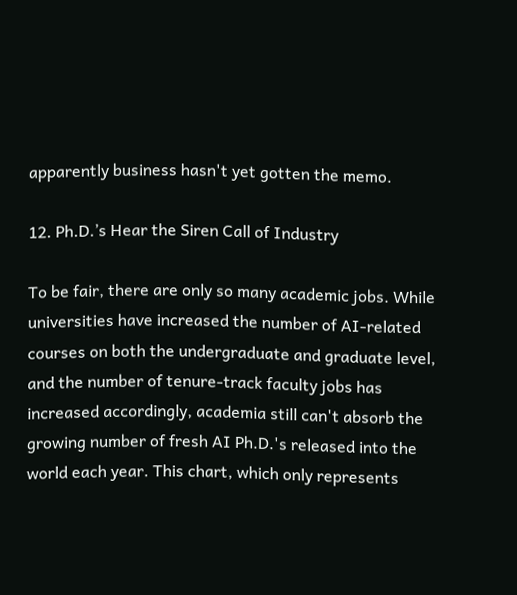apparently business hasn't yet gotten the memo.

12. Ph.D.’s Hear the Siren Call of Industry

To be fair, there are only so many academic jobs. While universities have increased the number of AI-related courses on both the undergraduate and graduate level, and the number of tenure-track faculty jobs has increased accordingly, academia still can't absorb the growing number of fresh AI Ph.D.'s released into the world each year. This chart, which only represents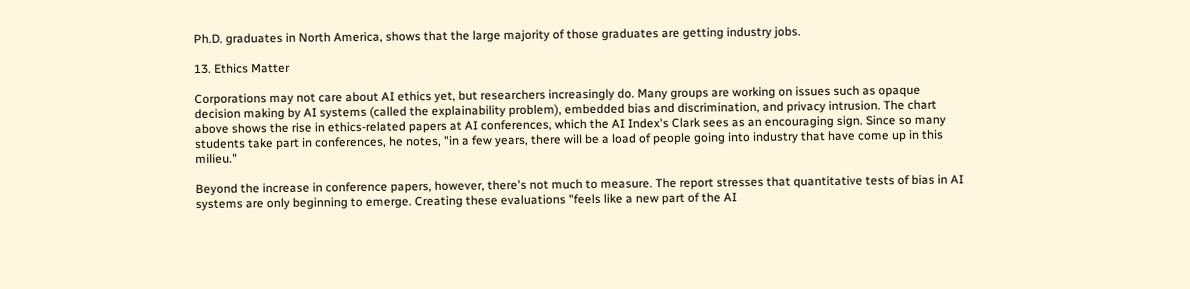Ph.D. graduates in North America, shows that the large majority of those graduates are getting industry jobs.

13. Ethics Matter

Corporations may not care about AI ethics yet, but researchers increasingly do. Many groups are working on issues such as opaque decision making by AI systems (called the explainability problem), embedded bias and discrimination, and privacy intrusion. The chart above shows the rise in ethics-related papers at AI conferences, which the AI Index's Clark sees as an encouraging sign. Since so many students take part in conferences, he notes, "in a few years, there will be a load of people going into industry that have come up in this milieu."

Beyond the increase in conference papers, however, there's not much to measure. The report stresses that quantitative tests of bias in AI systems are only beginning to emerge. Creating these evaluations "feels like a new part of the AI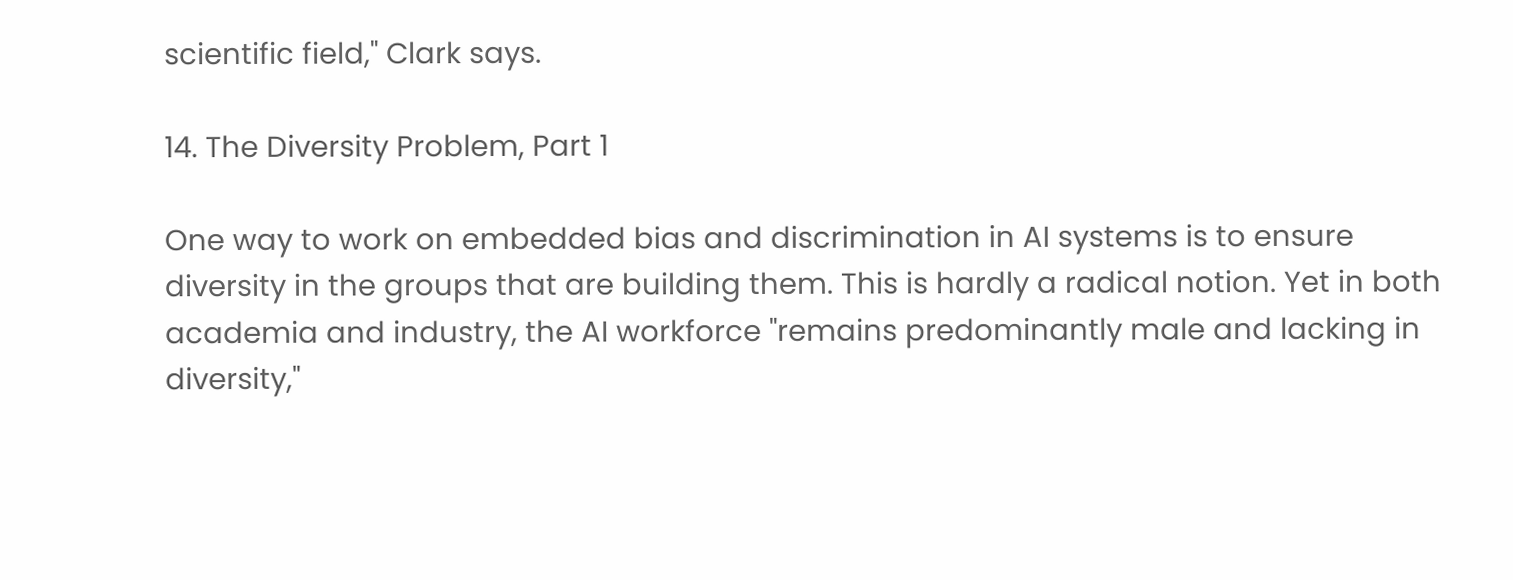scientific field," Clark says.

14. The Diversity Problem, Part 1

One way to work on embedded bias and discrimination in AI systems is to ensure diversity in the groups that are building them. This is hardly a radical notion. Yet in both academia and industry, the AI workforce "remains predominantly male and lacking in diversity,"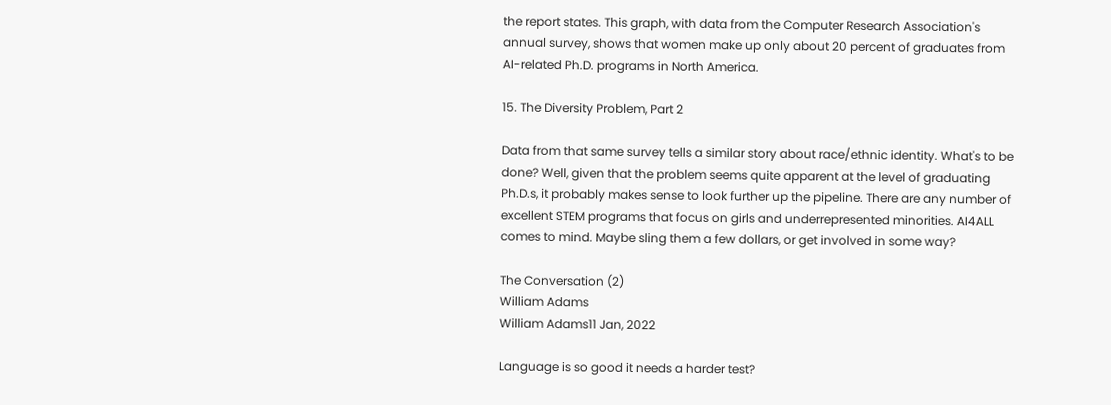the report states. This graph, with data from the Computer Research Association's annual survey, shows that women make up only about 20 percent of graduates from AI-related Ph.D. programs in North America.

15. The Diversity Problem, Part 2

Data from that same survey tells a similar story about race/ethnic identity. What's to be done? Well, given that the problem seems quite apparent at the level of graduating Ph.D.s, it probably makes sense to look further up the pipeline. There are any number of excellent STEM programs that focus on girls and underrepresented minorities. AI4ALL comes to mind. Maybe sling them a few dollars, or get involved in some way?

The Conversation (2)
William Adams
William Adams11 Jan, 2022

Language is so good it needs a harder test?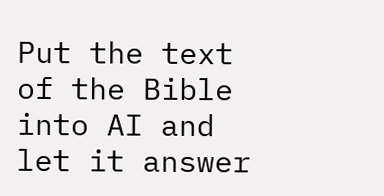Put the text of the Bible into AI and let it answer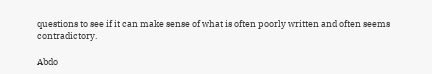questions to see if it can make sense of what is often poorly written and often seems contradictory.

Abdo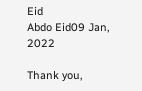Eid
Abdo Eid09 Jan, 2022

Thank you,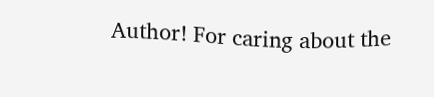Author! For caring about the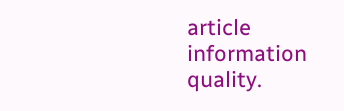article information quality.